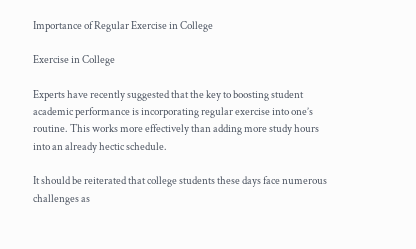Importance of Regular Exercise in College

Exercise in College

Experts have recently suggested that the key to boosting student academic performance is incorporating regular exercise into one’s routine. This works more effectively than adding more study hours into an already hectic schedule.

It should be reiterated that college students these days face numerous challenges as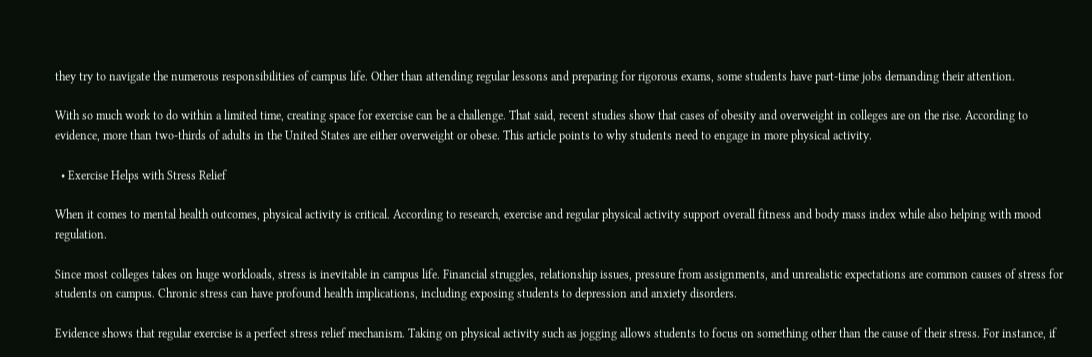they try to navigate the numerous responsibilities of campus life. Other than attending regular lessons and preparing for rigorous exams, some students have part-time jobs demanding their attention.

With so much work to do within a limited time, creating space for exercise can be a challenge. That said, recent studies show that cases of obesity and overweight in colleges are on the rise. According to evidence, more than two-thirds of adults in the United States are either overweight or obese. This article points to why students need to engage in more physical activity.

  • Exercise Helps with Stress Relief

When it comes to mental health outcomes, physical activity is critical. According to research, exercise and regular physical activity support overall fitness and body mass index while also helping with mood regulation.

Since most colleges takes on huge workloads, stress is inevitable in campus life. Financial struggles, relationship issues, pressure from assignments, and unrealistic expectations are common causes of stress for students on campus. Chronic stress can have profound health implications, including exposing students to depression and anxiety disorders.

Evidence shows that regular exercise is a perfect stress relief mechanism. Taking on physical activity such as jogging allows students to focus on something other than the cause of their stress. For instance, if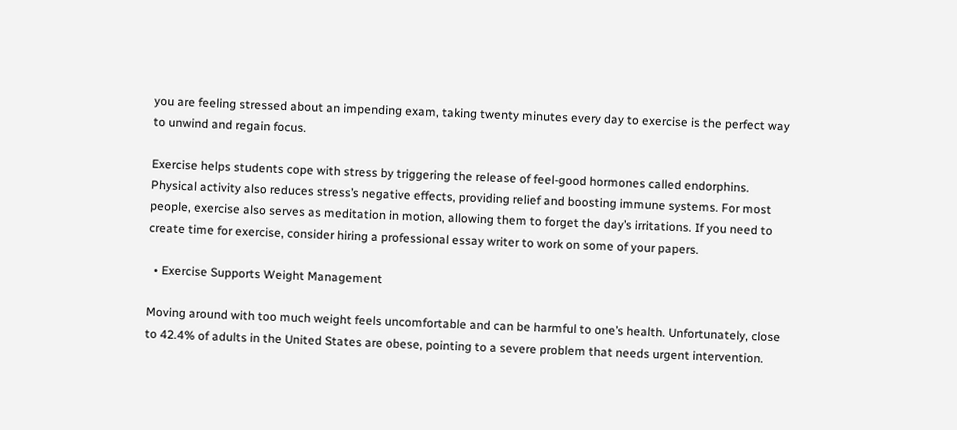you are feeling stressed about an impending exam, taking twenty minutes every day to exercise is the perfect way to unwind and regain focus.

Exercise helps students cope with stress by triggering the release of feel-good hormones called endorphins. Physical activity also reduces stress’s negative effects, providing relief and boosting immune systems. For most people, exercise also serves as meditation in motion, allowing them to forget the day’s irritations. If you need to create time for exercise, consider hiring a professional essay writer to work on some of your papers.

  • Exercise Supports Weight Management

Moving around with too much weight feels uncomfortable and can be harmful to one’s health. Unfortunately, close to 42.4% of adults in the United States are obese, pointing to a severe problem that needs urgent intervention.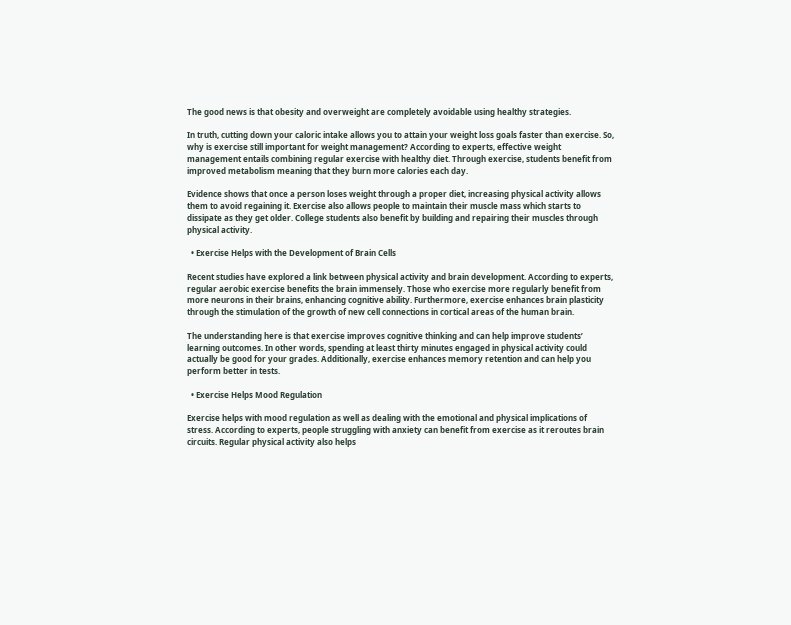The good news is that obesity and overweight are completely avoidable using healthy strategies.

In truth, cutting down your caloric intake allows you to attain your weight loss goals faster than exercise. So, why is exercise still important for weight management? According to experts, effective weight management entails combining regular exercise with healthy diet. Through exercise, students benefit from improved metabolism meaning that they burn more calories each day.

Evidence shows that once a person loses weight through a proper diet, increasing physical activity allows them to avoid regaining it. Exercise also allows people to maintain their muscle mass which starts to dissipate as they get older. College students also benefit by building and repairing their muscles through physical activity.

  • Exercise Helps with the Development of Brain Cells

Recent studies have explored a link between physical activity and brain development. According to experts, regular aerobic exercise benefits the brain immensely. Those who exercise more regularly benefit from more neurons in their brains, enhancing cognitive ability. Furthermore, exercise enhances brain plasticity through the stimulation of the growth of new cell connections in cortical areas of the human brain.

The understanding here is that exercise improves cognitive thinking and can help improve students’ learning outcomes. In other words, spending at least thirty minutes engaged in physical activity could actually be good for your grades. Additionally, exercise enhances memory retention and can help you perform better in tests.

  • Exercise Helps Mood Regulation

Exercise helps with mood regulation as well as dealing with the emotional and physical implications of stress. According to experts, people struggling with anxiety can benefit from exercise as it reroutes brain circuits. Regular physical activity also helps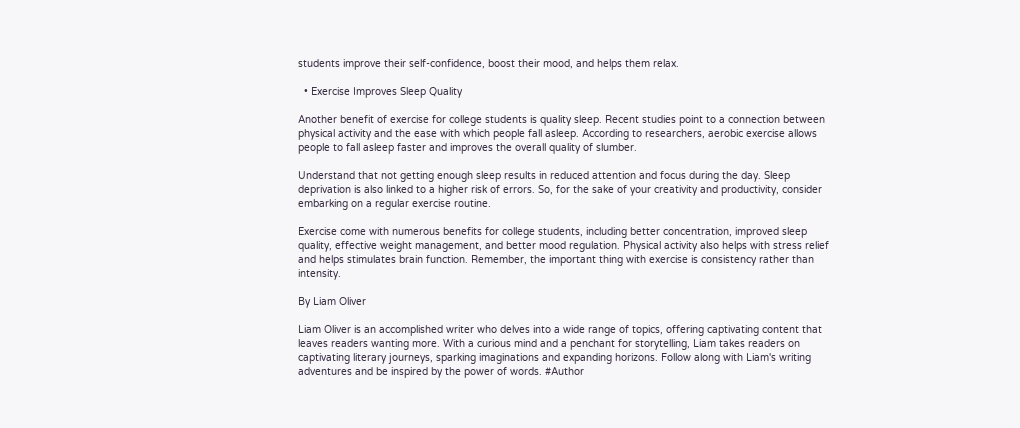students improve their self-confidence, boost their mood, and helps them relax.

  • Exercise Improves Sleep Quality

Another benefit of exercise for college students is quality sleep. Recent studies point to a connection between physical activity and the ease with which people fall asleep. According to researchers, aerobic exercise allows people to fall asleep faster and improves the overall quality of slumber.

Understand that not getting enough sleep results in reduced attention and focus during the day. Sleep deprivation is also linked to a higher risk of errors. So, for the sake of your creativity and productivity, consider embarking on a regular exercise routine.

Exercise come with numerous benefits for college students, including better concentration, improved sleep quality, effective weight management, and better mood regulation. Physical activity also helps with stress relief and helps stimulates brain function. Remember, the important thing with exercise is consistency rather than intensity.

By Liam Oliver

Liam Oliver is an accomplished writer who delves into a wide range of topics, offering captivating content that leaves readers wanting more. With a curious mind and a penchant for storytelling, Liam takes readers on captivating literary journeys, sparking imaginations and expanding horizons. Follow along with Liam's writing adventures and be inspired by the power of words. #Author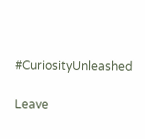#CuriosityUnleashed

Leave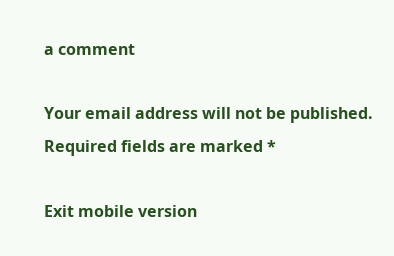a comment

Your email address will not be published. Required fields are marked *

Exit mobile version